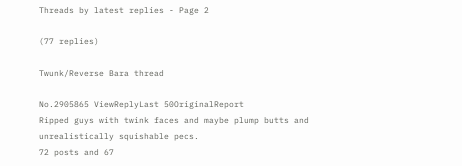Threads by latest replies - Page 2

(77 replies)

Twunk/Reverse Bara thread

No.2905865 ViewReplyLast 50OriginalReport
Ripped guys with twink faces and maybe plump butts and unrealistically squishable pecs.
72 posts and 67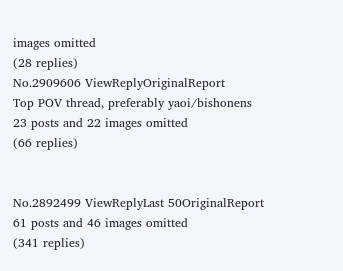images omitted
(28 replies)
No.2909606 ViewReplyOriginalReport
Top POV thread, preferably yaoi/bishonens
23 posts and 22 images omitted
(66 replies)


No.2892499 ViewReplyLast 50OriginalReport
61 posts and 46 images omitted
(341 replies)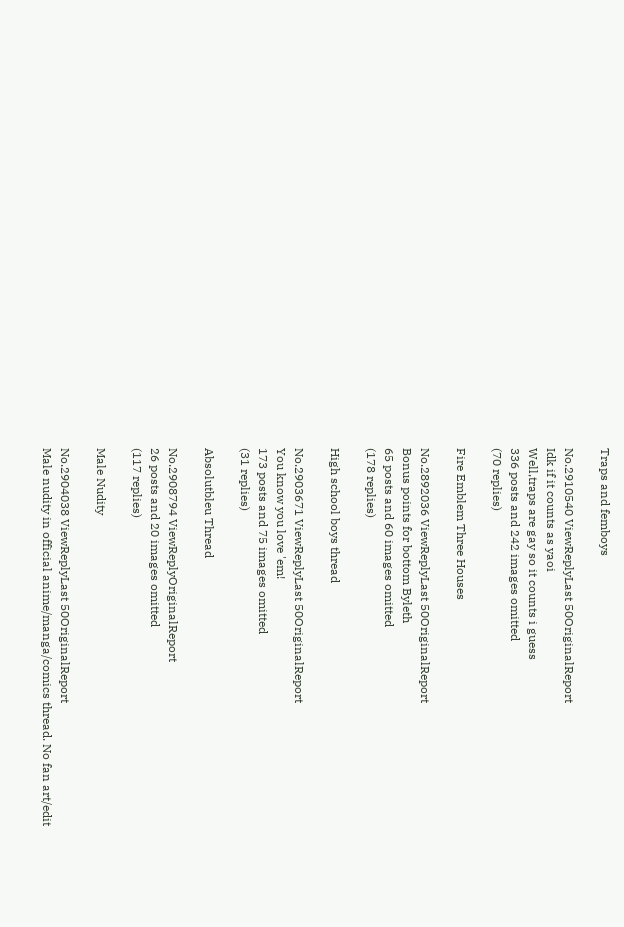Traps and femboys

No.2910540 ViewReplyLast 50OriginalReport
Idk if it counts as yaoi
Well,traps are gay so it counts i guess
336 posts and 242 images omitted
(70 replies)

Fire Emblem Three Houses

No.2892036 ViewReplyLast 50OriginalReport
Bonus points for bottom Byleth
65 posts and 60 images omitted
(178 replies)

High school boys thread

No.2903671 ViewReplyLast 50OriginalReport
You know you love 'em!
173 posts and 75 images omitted
(31 replies)

Absolutbleu Thread

No.2908794 ViewReplyOriginalReport
26 posts and 20 images omitted
(117 replies)

Male Nudity

No.2904038 ViewReplyLast 50OriginalReport
Male nudity in official anime/manga/comics thread. No fan art/edit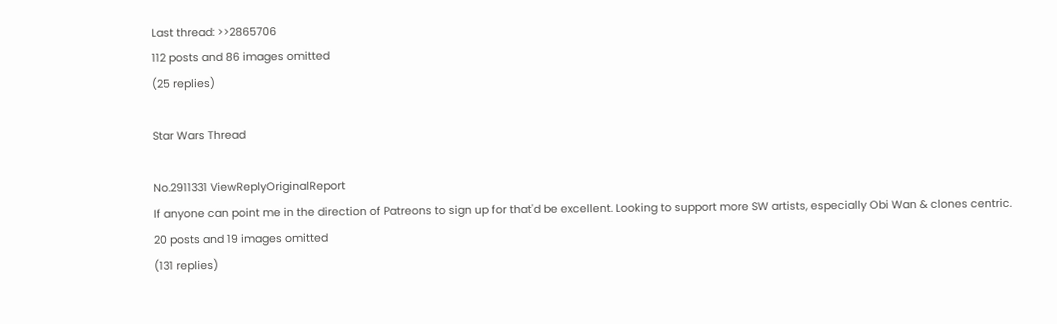Last thread: >>2865706
112 posts and 86 images omitted
(25 replies)

Star Wars Thread

No.2911331 ViewReplyOriginalReport
If anyone can point me in the direction of Patreons to sign up for that'd be excellent. Looking to support more SW artists, especially Obi Wan & clones centric.
20 posts and 19 images omitted
(131 replies)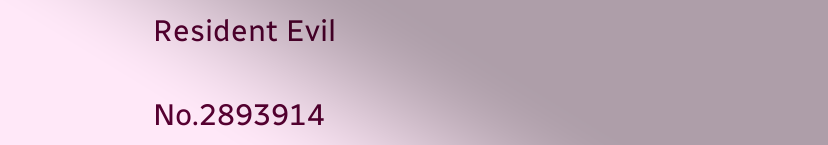Resident Evil

No.2893914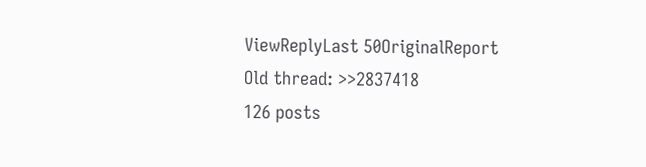ViewReplyLast 50OriginalReport
Old thread: >>2837418
126 posts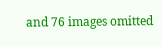and 76 images omitted